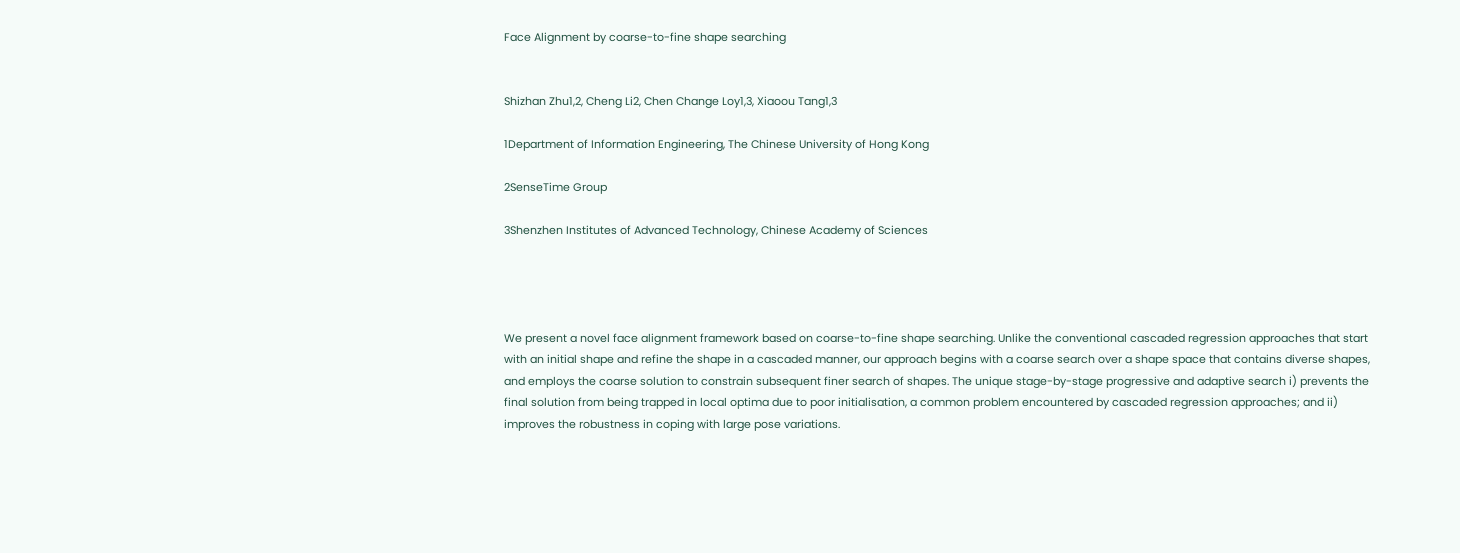Face Alignment by coarse-to-fine shape searching


Shizhan Zhu1,2, Cheng Li2, Chen Change Loy1,3, Xiaoou Tang1,3

1Department of Information Engineering, The Chinese University of Hong Kong

2SenseTime Group

3Shenzhen Institutes of Advanced Technology, Chinese Academy of Sciences




We present a novel face alignment framework based on coarse-to-fine shape searching. Unlike the conventional cascaded regression approaches that start with an initial shape and refine the shape in a cascaded manner, our approach begins with a coarse search over a shape space that contains diverse shapes, and employs the coarse solution to constrain subsequent finer search of shapes. The unique stage-by-stage progressive and adaptive search i) prevents the final solution from being trapped in local optima due to poor initialisation, a common problem encountered by cascaded regression approaches; and ii) improves the robustness in coping with large pose variations.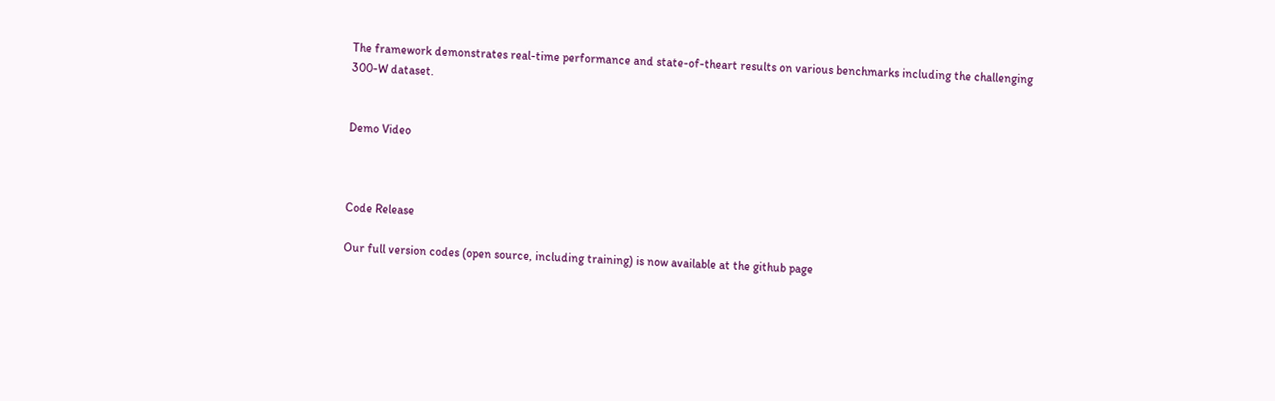The framework demonstrates real-time performance and state-of-theart results on various benchmarks including the challenging 300-W dataset.


Demo Video



Code Release

Our full version codes (open source, including training) is now available at the github page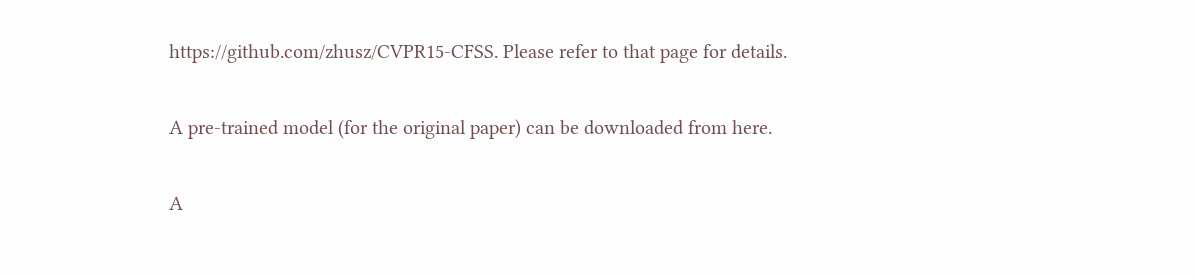https://github.com/zhusz/CVPR15-CFSS. Please refer to that page for details.

A pre-trained model (for the original paper) can be downloaded from here.

A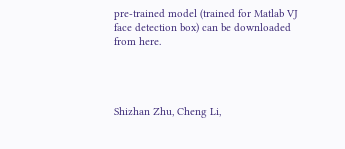pre-trained model (trained for Matlab VJ face detection box) can be downloaded from here.




Shizhan Zhu, Cheng Li,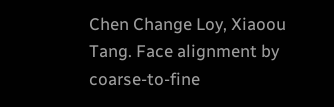Chen Change Loy, Xiaoou Tang. Face alignment by coarse-to-fine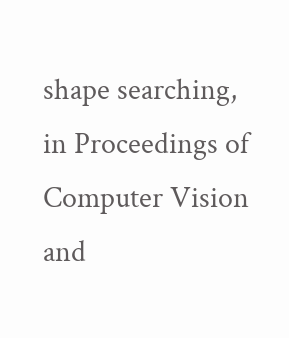shape searching, in Proceedings of Computer Vision and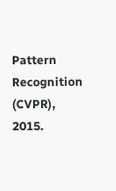Pattern Recognition (CVPR), 2015.